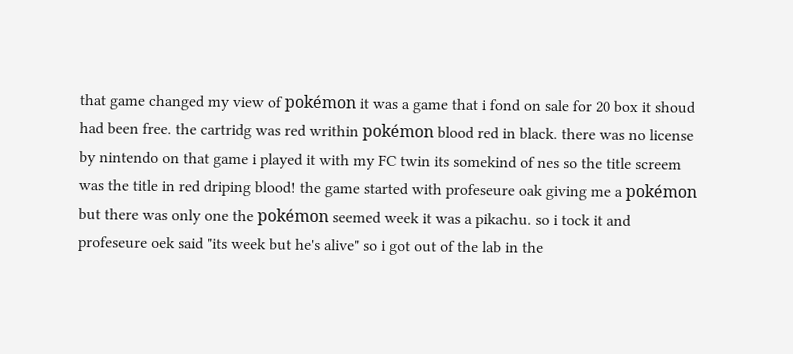that game changed my view of pokémon it was a game that i fond on sale for 20 box it shoud had been free. the cartridg was red writhin pokémon blood red in black. there was no license by nintendo on that game i played it with my FC twin its somekind of nes so the title screem was the title in red driping blood! the game started with profeseure oak giving me a pokémon but there was only one the pokémon seemed week it was a pikachu. so i tock it and profeseure oek said "its week but he's alive" so i got out of the lab in the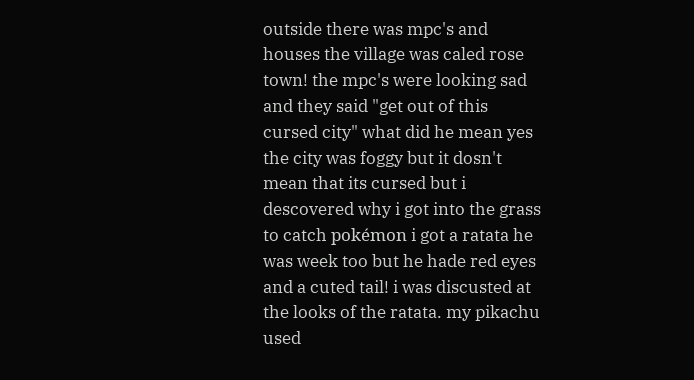outside there was mpc's and houses the village was caled rose town! the mpc's were looking sad and they said "get out of this cursed city" what did he mean yes the city was foggy but it dosn't mean that its cursed but i descovered why i got into the grass to catch pokémon i got a ratata he was week too but he hade red eyes and a cuted tail! i was discusted at the looks of the ratata. my pikachu used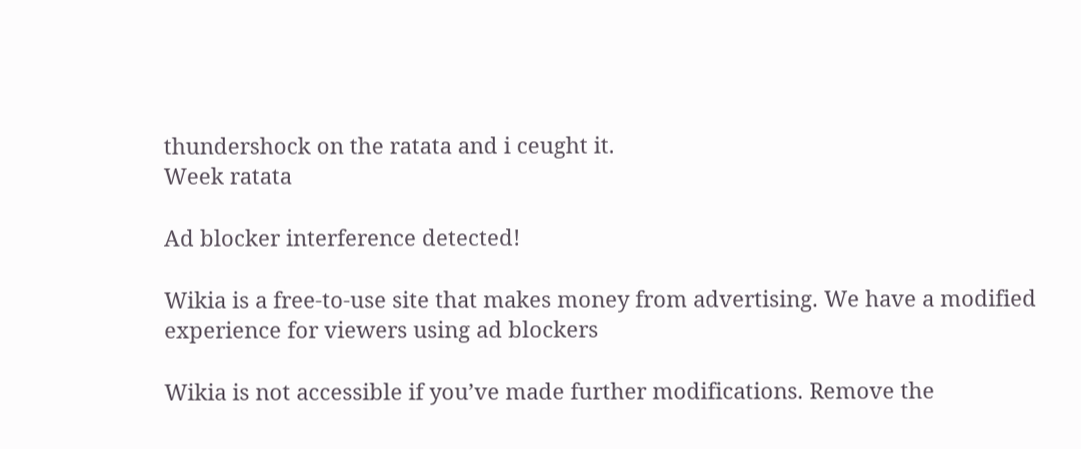thundershock on the ratata and i ceught it.
Week ratata

Ad blocker interference detected!

Wikia is a free-to-use site that makes money from advertising. We have a modified experience for viewers using ad blockers

Wikia is not accessible if you’ve made further modifications. Remove the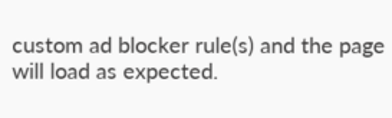custom ad blocker rule(s) and the page will load as expected.